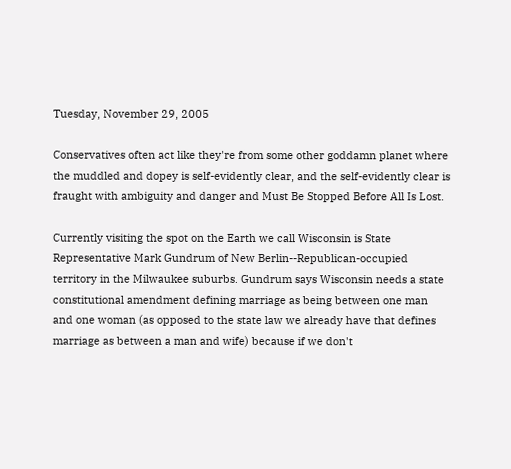Tuesday, November 29, 2005

Conservatives often act like they're from some other goddamn planet where the muddled and dopey is self-evidently clear, and the self-evidently clear is fraught with ambiguity and danger and Must Be Stopped Before All Is Lost.

Currently visiting the spot on the Earth we call Wisconsin is State Representative Mark Gundrum of New Berlin--Republican-occupied territory in the Milwaukee suburbs. Gundrum says Wisconsin needs a state constitutional amendment defining marriage as being between one man and one woman (as opposed to the state law we already have that defines marriage as between a man and wife) because if we don't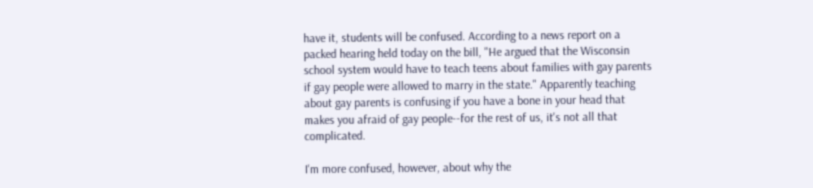have it, students will be confused. According to a news report on a packed hearing held today on the bill, "He argued that the Wisconsin school system would have to teach teens about families with gay parents if gay people were allowed to marry in the state." Apparently teaching about gay parents is confusing if you have a bone in your head that makes you afraid of gay people--for the rest of us, it's not all that complicated.

I'm more confused, however, about why the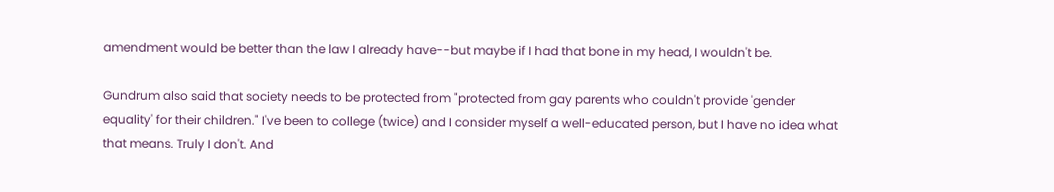amendment would be better than the law I already have--but maybe if I had that bone in my head, I wouldn't be.

Gundrum also said that society needs to be protected from "protected from gay parents who couldn't provide 'gender equality' for their children." I've been to college (twice) and I consider myself a well-educated person, but I have no idea what that means. Truly I don't. And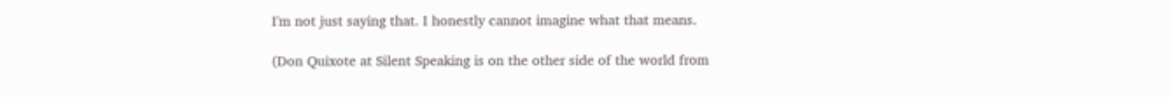I'm not just saying that. I honestly cannot imagine what that means.

(Don Quixote at Silent Speaking is on the other side of the world from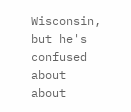Wisconsin, but he's confused about about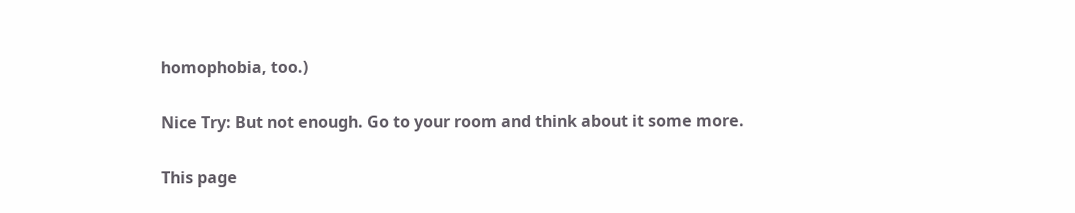homophobia, too.)

Nice Try: But not enough. Go to your room and think about it some more.

This page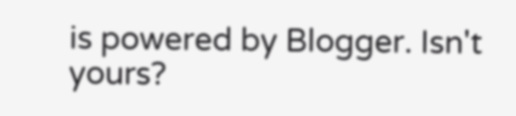is powered by Blogger. Isn't yours?